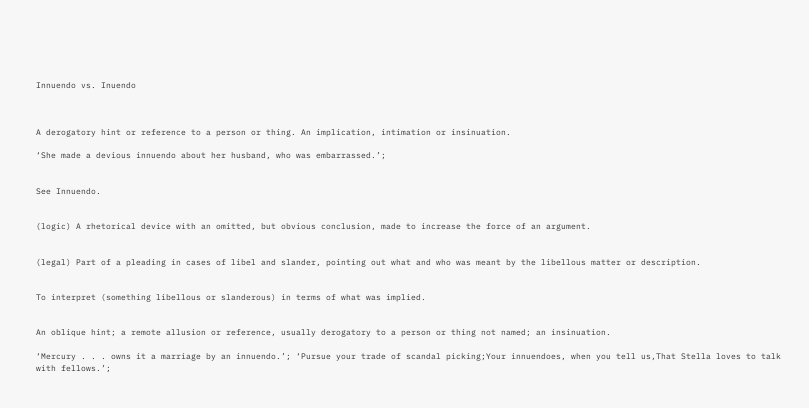Innuendo vs. Inuendo



A derogatory hint or reference to a person or thing. An implication, intimation or insinuation.

‘She made a devious innuendo about her husband, who was embarrassed.’;


See Innuendo.


(logic) A rhetorical device with an omitted, but obvious conclusion, made to increase the force of an argument.


(legal) Part of a pleading in cases of libel and slander, pointing out what and who was meant by the libellous matter or description.


To interpret (something libellous or slanderous) in terms of what was implied.


An oblique hint; a remote allusion or reference, usually derogatory to a person or thing not named; an insinuation.

‘Mercury . . . owns it a marriage by an innuendo.’; ‘Pursue your trade of scandal picking;Your innuendoes, when you tell us,That Stella loves to talk with fellows.’;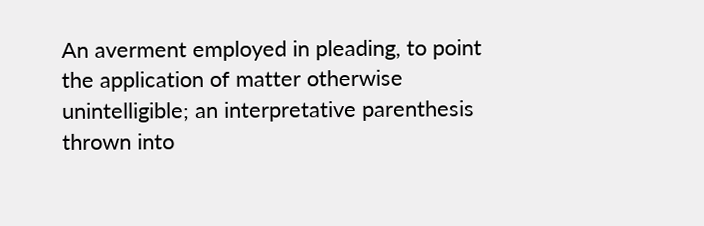An averment employed in pleading, to point the application of matter otherwise unintelligible; an interpretative parenthesis thrown into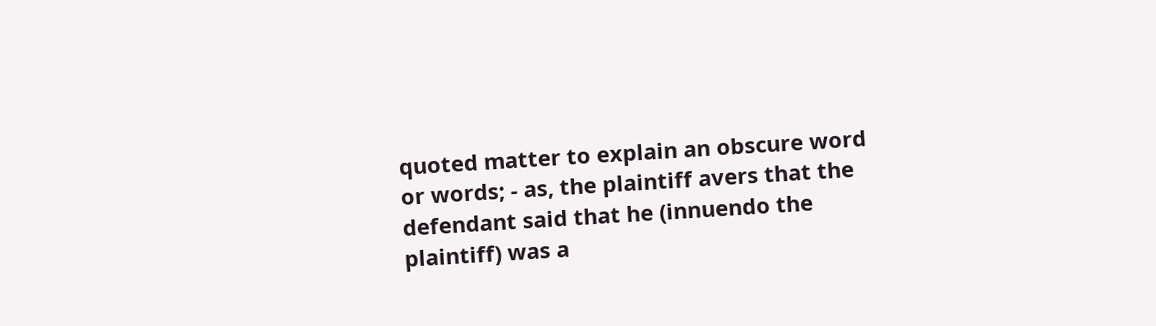quoted matter to explain an obscure word or words; - as, the plaintiff avers that the defendant said that he (innuendo the plaintiff) was a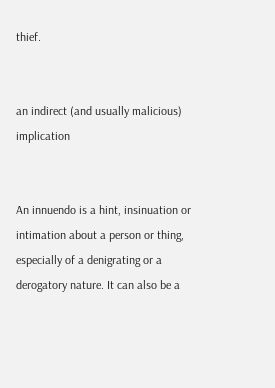thief.


an indirect (and usually malicious) implication


An innuendo is a hint, insinuation or intimation about a person or thing, especially of a denigrating or a derogatory nature. It can also be a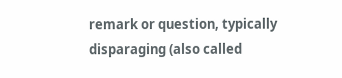remark or question, typically disparaging (also called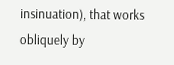insinuation), that works obliquely by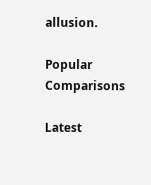allusion.

Popular Comparisons

Latest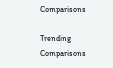Comparisons

Trending Comparisons